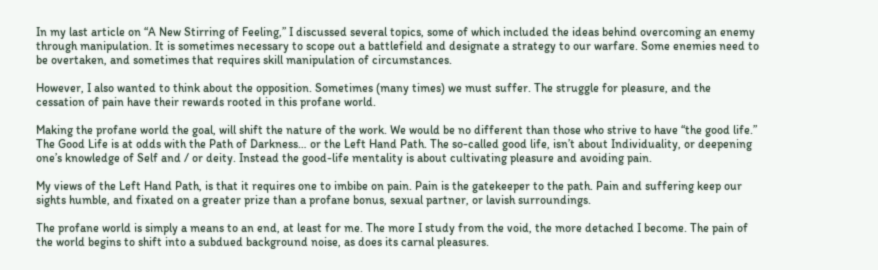In my last article on “A New Stirring of Feeling,” I discussed several topics, some of which included the ideas behind overcoming an enemy through manipulation. It is sometimes necessary to scope out a battlefield and designate a strategy to our warfare. Some enemies need to be overtaken, and sometimes that requires skill manipulation of circumstances.

However, I also wanted to think about the opposition. Sometimes (many times) we must suffer. The struggle for pleasure, and the cessation of pain have their rewards rooted in this profane world.

Making the profane world the goal, will shift the nature of the work. We would be no different than those who strive to have “the good life.” The Good Life is at odds with the Path of Darkness… or the Left Hand Path. The so-called good life, isn’t about Individuality, or deepening one’s knowledge of Self and / or deity. Instead the good-life mentality is about cultivating pleasure and avoiding pain.

My views of the Left Hand Path, is that it requires one to imbibe on pain. Pain is the gatekeeper to the path. Pain and suffering keep our sights humble, and fixated on a greater prize than a profane bonus, sexual partner, or lavish surroundings.

The profane world is simply a means to an end, at least for me. The more I study from the void, the more detached I become. The pain of the world begins to shift into a subdued background noise, as does its carnal pleasures.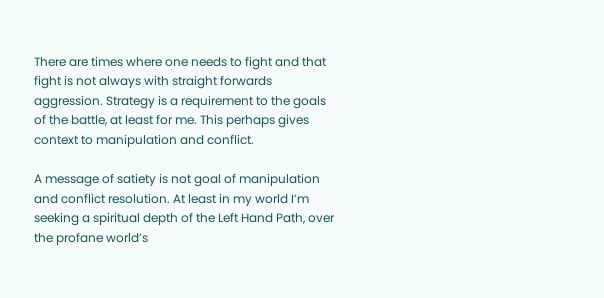There are times where one needs to fight and that fight is not always with straight forwards aggression. Strategy is a requirement to the goals of the battle, at least for me. This perhaps gives context to manipulation and conflict.

A message of satiety is not goal of manipulation and conflict resolution. At least in my world I’m seeking a spiritual depth of the Left Hand Path, over the profane world’s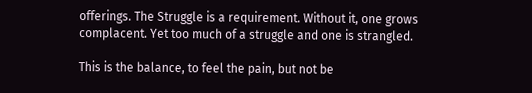offerings. The Struggle is a requirement. Without it, one grows complacent. Yet too much of a struggle and one is strangled.

This is the balance, to feel the pain, but not be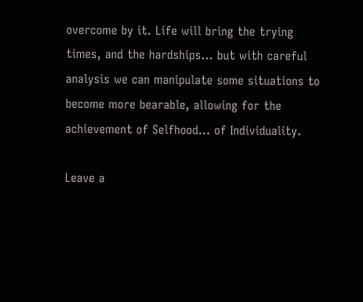overcome by it. Life will bring the trying times, and the hardships… but with careful analysis we can manipulate some situations to become more bearable, allowing for the achievement of Selfhood… of Individuality.

Leave a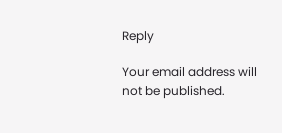Reply

Your email address will not be published.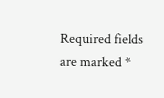Required fields are marked *